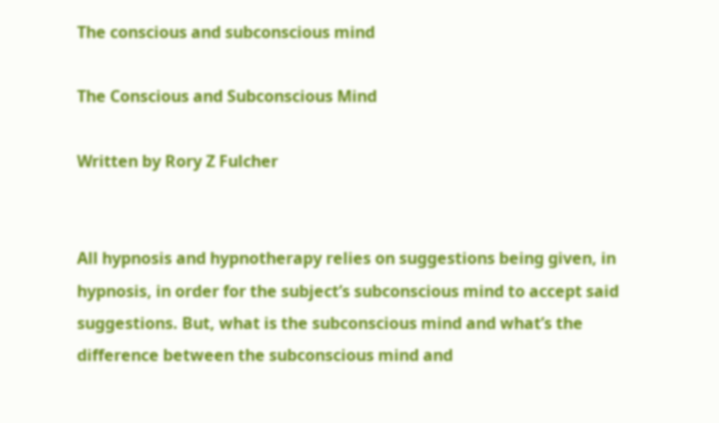The conscious and subconscious mind

The Conscious and Subconscious Mind

Written by Rory Z Fulcher


All hypnosis and hypnotherapy relies on suggestions being given, in hypnosis, in order for the subject’s subconscious mind to accept said suggestions. But, what is the subconscious mind and what’s the difference between the subconscious mind and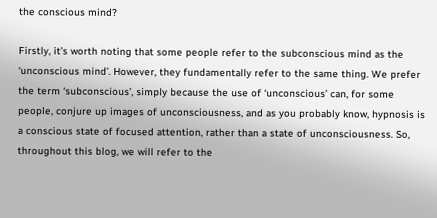the conscious mind?

Firstly, it’s worth noting that some people refer to the subconscious mind as the ‘unconscious mind’. However, they fundamentally refer to the same thing. We prefer the term ‘subconscious’, simply because the use of ‘unconscious’ can, for some people, conjure up images of unconsciousness, and as you probably know, hypnosis is a conscious state of focused attention, rather than a state of unconsciousness. So, throughout this blog, we will refer to the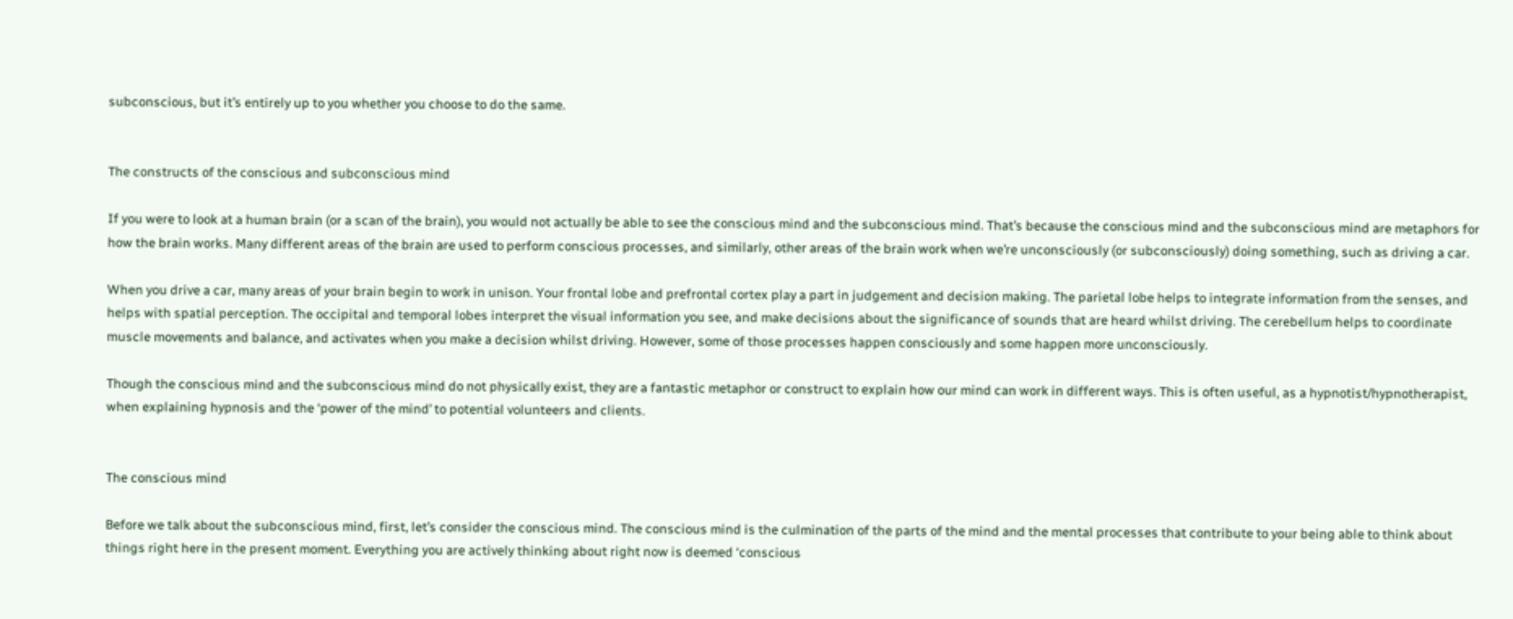subconscious, but it’s entirely up to you whether you choose to do the same.


The constructs of the conscious and subconscious mind

If you were to look at a human brain (or a scan of the brain), you would not actually be able to see the conscious mind and the subconscious mind. That’s because the conscious mind and the subconscious mind are metaphors for how the brain works. Many different areas of the brain are used to perform conscious processes, and similarly, other areas of the brain work when we’re unconsciously (or subconsciously) doing something, such as driving a car.

When you drive a car, many areas of your brain begin to work in unison. Your frontal lobe and prefrontal cortex play a part in judgement and decision making. The parietal lobe helps to integrate information from the senses, and helps with spatial perception. The occipital and temporal lobes interpret the visual information you see, and make decisions about the significance of sounds that are heard whilst driving. The cerebellum helps to coordinate muscle movements and balance, and activates when you make a decision whilst driving. However, some of those processes happen consciously and some happen more unconsciously.

Though the conscious mind and the subconscious mind do not physically exist, they are a fantastic metaphor or construct to explain how our mind can work in different ways. This is often useful, as a hypnotist/hypnotherapist, when explaining hypnosis and the ‘power of the mind’ to potential volunteers and clients.


The conscious mind

Before we talk about the subconscious mind, first, let’s consider the conscious mind. The conscious mind is the culmination of the parts of the mind and the mental processes that contribute to your being able to think about things right here in the present moment. Everything you are actively thinking about right now is deemed ‘conscious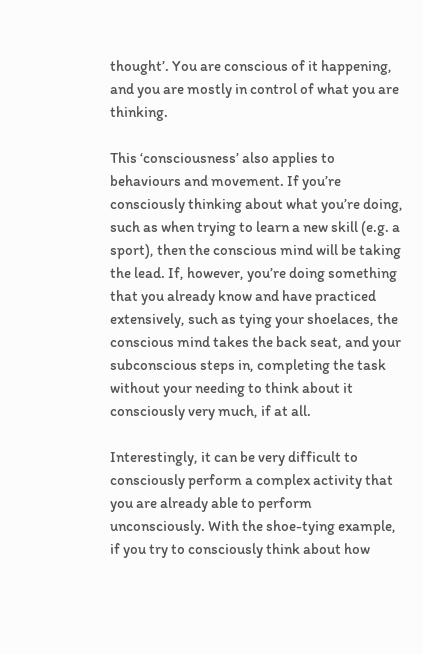thought’. You are conscious of it happening, and you are mostly in control of what you are thinking.

This ‘consciousness’ also applies to behaviours and movement. If you’re consciously thinking about what you’re doing, such as when trying to learn a new skill (e.g. a sport), then the conscious mind will be taking the lead. If, however, you’re doing something that you already know and have practiced extensively, such as tying your shoelaces, the conscious mind takes the back seat, and your subconscious steps in, completing the task without your needing to think about it consciously very much, if at all.

Interestingly, it can be very difficult to consciously perform a complex activity that you are already able to perform unconsciously. With the shoe-tying example, if you try to consciously think about how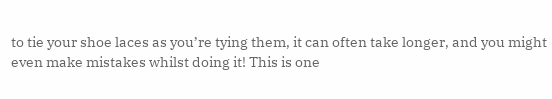to tie your shoe laces as you’re tying them, it can often take longer, and you might even make mistakes whilst doing it! This is one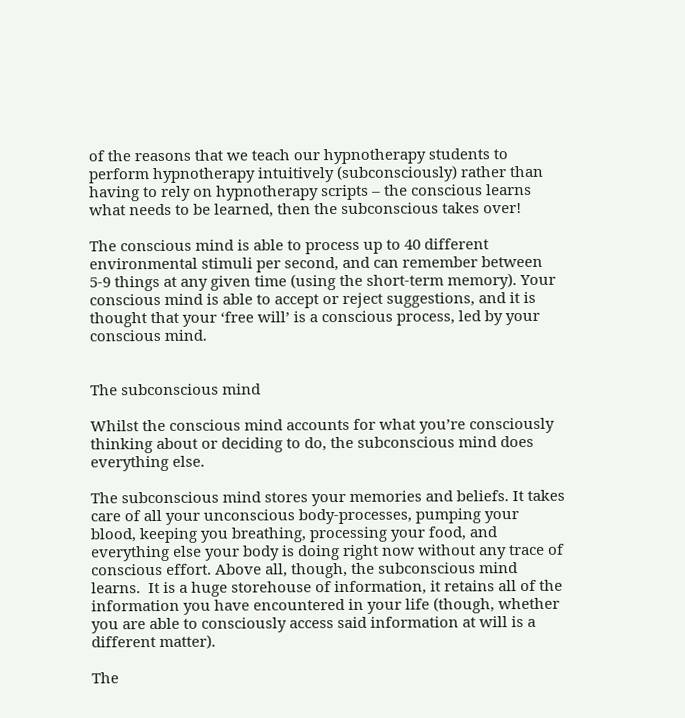of the reasons that we teach our hypnotherapy students to perform hypnotherapy intuitively (subconsciously) rather than having to rely on hypnotherapy scripts – the conscious learns what needs to be learned, then the subconscious takes over!

The conscious mind is able to process up to 40 different environmental stimuli per second, and can remember between 5-9 things at any given time (using the short-term memory). Your conscious mind is able to accept or reject suggestions, and it is thought that your ‘free will’ is a conscious process, led by your conscious mind.


The subconscious mind

Whilst the conscious mind accounts for what you’re consciously thinking about or deciding to do, the subconscious mind does everything else.

The subconscious mind stores your memories and beliefs. It takes care of all your unconscious body-processes, pumping your blood, keeping you breathing, processing your food, and everything else your body is doing right now without any trace of conscious effort. Above all, though, the subconscious mind learns.  It is a huge storehouse of information, it retains all of the information you have encountered in your life (though, whether you are able to consciously access said information at will is a different matter).

The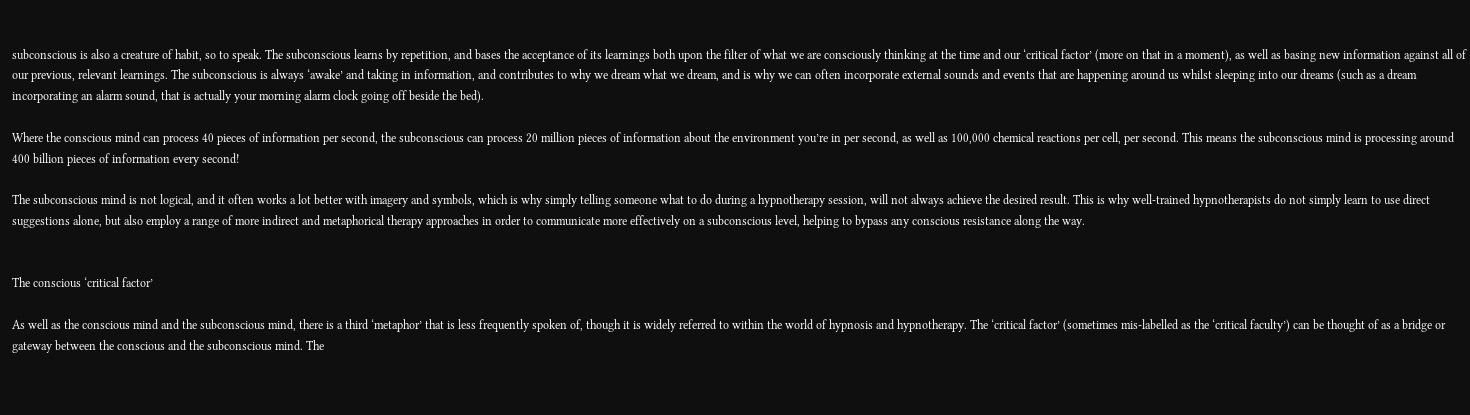subconscious is also a creature of habit, so to speak. The subconscious learns by repetition, and bases the acceptance of its learnings both upon the filter of what we are consciously thinking at the time and our ‘critical factor’ (more on that in a moment), as well as basing new information against all of our previous, relevant learnings. The subconscious is always ‘awake’ and taking in information, and contributes to why we dream what we dream, and is why we can often incorporate external sounds and events that are happening around us whilst sleeping into our dreams (such as a dream incorporating an alarm sound, that is actually your morning alarm clock going off beside the bed).

Where the conscious mind can process 40 pieces of information per second, the subconscious can process 20 million pieces of information about the environment you’re in per second, as well as 100,000 chemical reactions per cell, per second. This means the subconscious mind is processing around 400 billion pieces of information every second!

The subconscious mind is not logical, and it often works a lot better with imagery and symbols, which is why simply telling someone what to do during a hypnotherapy session, will not always achieve the desired result. This is why well-trained hypnotherapists do not simply learn to use direct suggestions alone, but also employ a range of more indirect and metaphorical therapy approaches in order to communicate more effectively on a subconscious level, helping to bypass any conscious resistance along the way.


The conscious ‘critical factor’

As well as the conscious mind and the subconscious mind, there is a third ‘metaphor’ that is less frequently spoken of, though it is widely referred to within the world of hypnosis and hypnotherapy. The ‘critical factor’ (sometimes mis-labelled as the ‘critical faculty’) can be thought of as a bridge or gateway between the conscious and the subconscious mind. The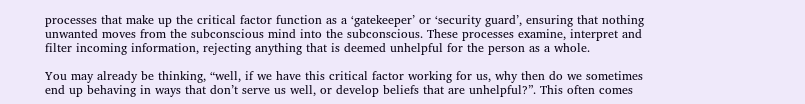processes that make up the critical factor function as a ‘gatekeeper’ or ‘security guard’, ensuring that nothing unwanted moves from the subconscious mind into the subconscious. These processes examine, interpret and filter incoming information, rejecting anything that is deemed unhelpful for the person as a whole.

You may already be thinking, “well, if we have this critical factor working for us, why then do we sometimes end up behaving in ways that don’t serve us well, or develop beliefs that are unhelpful?”. This often comes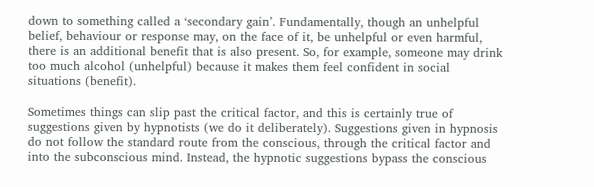down to something called a ‘secondary gain’. Fundamentally, though an unhelpful belief, behaviour or response may, on the face of it, be unhelpful or even harmful, there is an additional benefit that is also present. So, for example, someone may drink too much alcohol (unhelpful) because it makes them feel confident in social situations (benefit).

Sometimes things can slip past the critical factor, and this is certainly true of suggestions given by hypnotists (we do it deliberately). Suggestions given in hypnosis do not follow the standard route from the conscious, through the critical factor and into the subconscious mind. Instead, the hypnotic suggestions bypass the conscious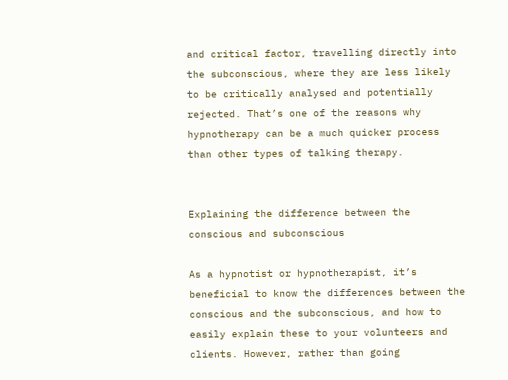and critical factor, travelling directly into the subconscious, where they are less likely to be critically analysed and potentially rejected. That’s one of the reasons why hypnotherapy can be a much quicker process than other types of talking therapy.


Explaining the difference between the conscious and subconscious

As a hypnotist or hypnotherapist, it’s beneficial to know the differences between the conscious and the subconscious, and how to easily explain these to your volunteers and clients. However, rather than going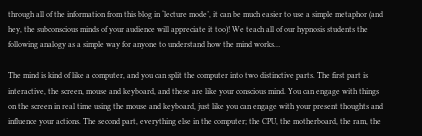through all of the information from this blog in ‘lecture mode’, it can be much easier to use a simple metaphor (and hey, the subconscious minds of your audience will appreciate it too)! We teach all of our hypnosis students the following analogy as a simple way for anyone to understand how the mind works…

The mind is kind of like a computer, and you can split the computer into two distinctive parts. The first part is interactive, the screen, mouse and keyboard, and these are like your conscious mind. You can engage with things on the screen in real time using the mouse and keyboard, just like you can engage with your present thoughts and influence your actions. The second part, everything else in the computer; the CPU, the motherboard, the ram, the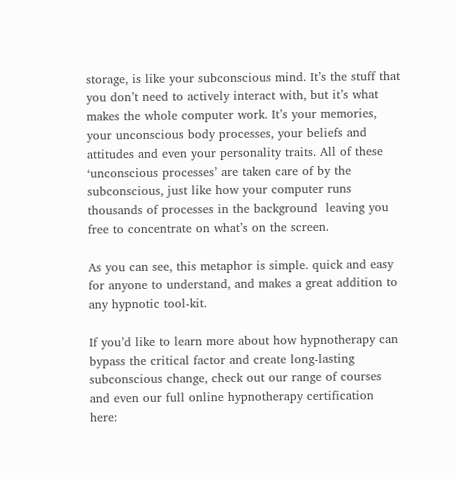storage, is like your subconscious mind. It’s the stuff that you don’t need to actively interact with, but it’s what makes the whole computer work. It’s your memories, your unconscious body processes, your beliefs and attitudes and even your personality traits. All of these ‘unconscious processes’ are taken care of by the subconscious, just like how your computer runs thousands of processes in the background  leaving you free to concentrate on what’s on the screen.

As you can see, this metaphor is simple. quick and easy for anyone to understand, and makes a great addition to any hypnotic tool-kit.

If you’d like to learn more about how hypnotherapy can bypass the critical factor and create long-lasting subconscious change, check out our range of courses and even our full online hypnotherapy certification here: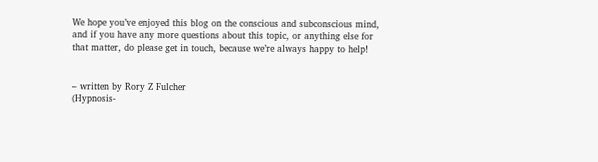We hope you’ve enjoyed this blog on the conscious and subconscious mind, and if you have any more questions about this topic, or anything else for that matter, do please get in touch, because we’re always happy to help!


– written by Rory Z Fulcher
(Hypnosis-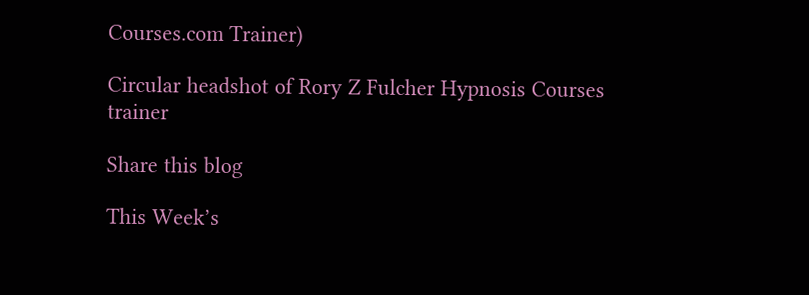Courses.com Trainer)

Circular headshot of Rory Z Fulcher Hypnosis Courses trainer

Share this blog

This Week’s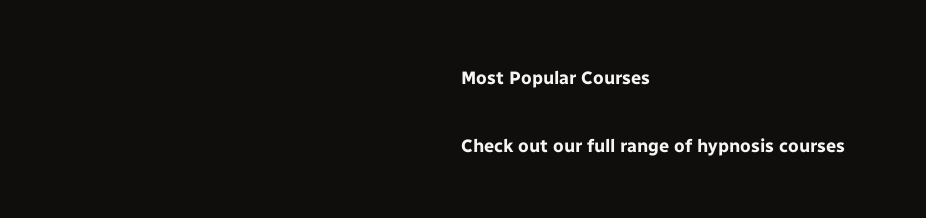Most Popular Courses

Check out our full range of hypnosis courses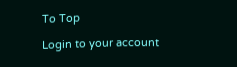To Top

Login to your account